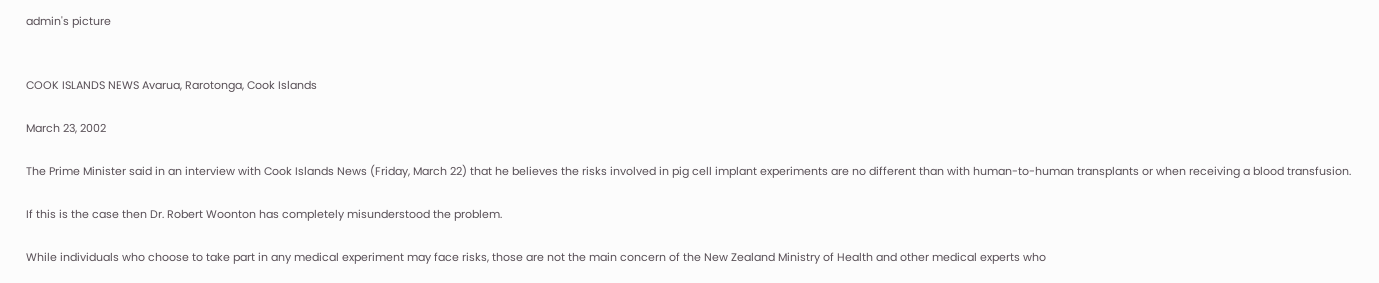admin's picture


COOK ISLANDS NEWS Avarua, Rarotonga, Cook Islands

March 23, 2002

The Prime Minister said in an interview with Cook Islands News (Friday, March 22) that he believes the risks involved in pig cell implant experiments are no different than with human-to-human transplants or when receiving a blood transfusion.

If this is the case then Dr. Robert Woonton has completely misunderstood the problem.

While individuals who choose to take part in any medical experiment may face risks, those are not the main concern of the New Zealand Ministry of Health and other medical experts who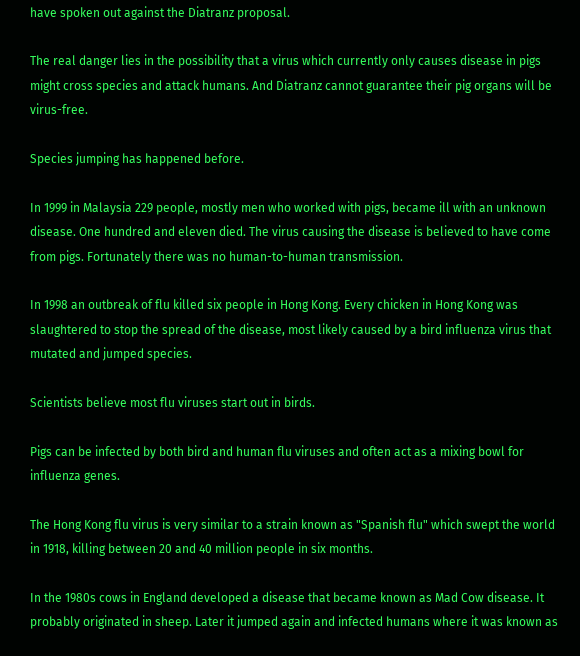have spoken out against the Diatranz proposal.

The real danger lies in the possibility that a virus which currently only causes disease in pigs might cross species and attack humans. And Diatranz cannot guarantee their pig organs will be virus-free.

Species jumping has happened before.

In 1999 in Malaysia 229 people, mostly men who worked with pigs, became ill with an unknown disease. One hundred and eleven died. The virus causing the disease is believed to have come from pigs. Fortunately there was no human-to-human transmission.

In 1998 an outbreak of flu killed six people in Hong Kong. Every chicken in Hong Kong was slaughtered to stop the spread of the disease, most likely caused by a bird influenza virus that mutated and jumped species.

Scientists believe most flu viruses start out in birds.

Pigs can be infected by both bird and human flu viruses and often act as a mixing bowl for influenza genes.

The Hong Kong flu virus is very similar to a strain known as "Spanish flu" which swept the world in 1918, killing between 20 and 40 million people in six months.

In the 1980s cows in England developed a disease that became known as Mad Cow disease. It probably originated in sheep. Later it jumped again and infected humans where it was known as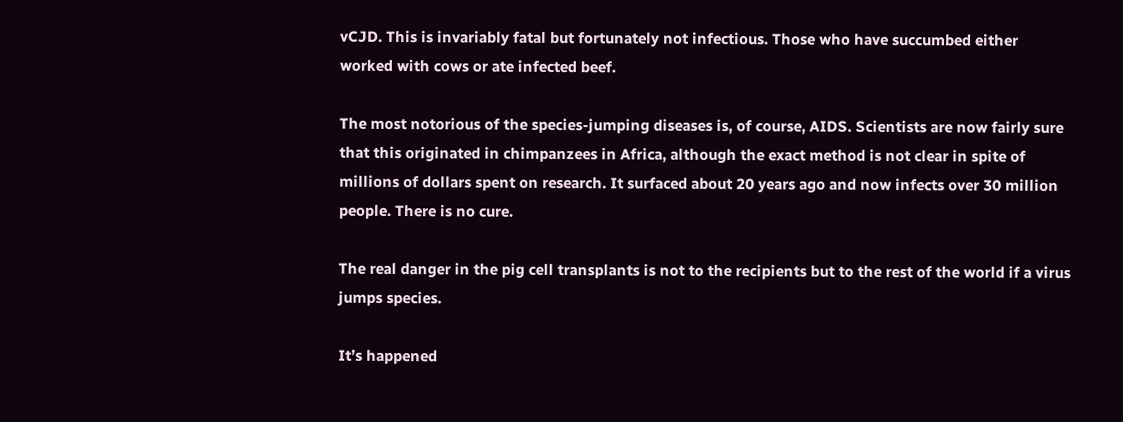vCJD. This is invariably fatal but fortunately not infectious. Those who have succumbed either worked with cows or ate infected beef.

The most notorious of the species-jumping diseases is, of course, AIDS. Scientists are now fairly sure that this originated in chimpanzees in Africa, although the exact method is not clear in spite of millions of dollars spent on research. It surfaced about 20 years ago and now infects over 30 million people. There is no cure.

The real danger in the pig cell transplants is not to the recipients but to the rest of the world if a virus jumps species.

It’s happened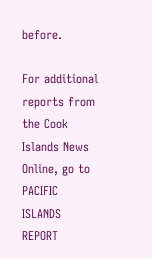before.

For additional reports from the Cook Islands News Online, go to PACIFIC ISLANDS REPORT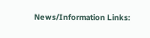News/Information Links: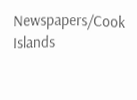Newspapers/Cook Islands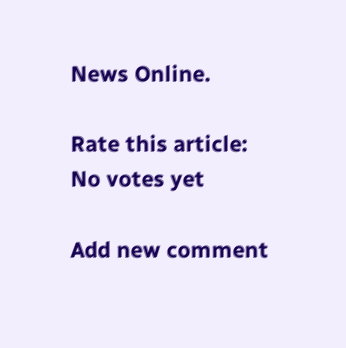News Online.

Rate this article:
No votes yet

Add new comment